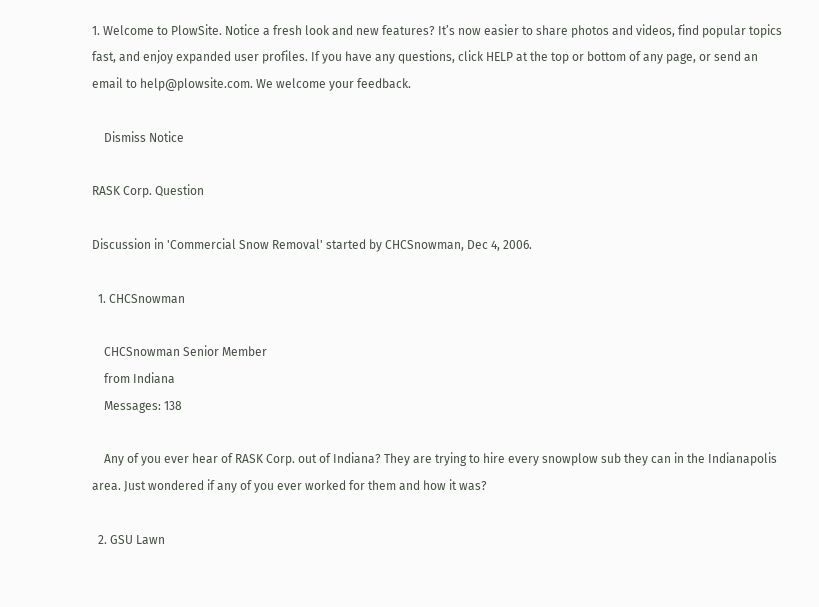1. Welcome to PlowSite. Notice a fresh look and new features? It’s now easier to share photos and videos, find popular topics fast, and enjoy expanded user profiles. If you have any questions, click HELP at the top or bottom of any page, or send an email to help@plowsite.com. We welcome your feedback.

    Dismiss Notice

RASK Corp. Question

Discussion in 'Commercial Snow Removal' started by CHCSnowman, Dec 4, 2006.

  1. CHCSnowman

    CHCSnowman Senior Member
    from Indiana
    Messages: 138

    Any of you ever hear of RASK Corp. out of Indiana? They are trying to hire every snowplow sub they can in the Indianapolis area. Just wondered if any of you ever worked for them and how it was?

  2. GSU Lawn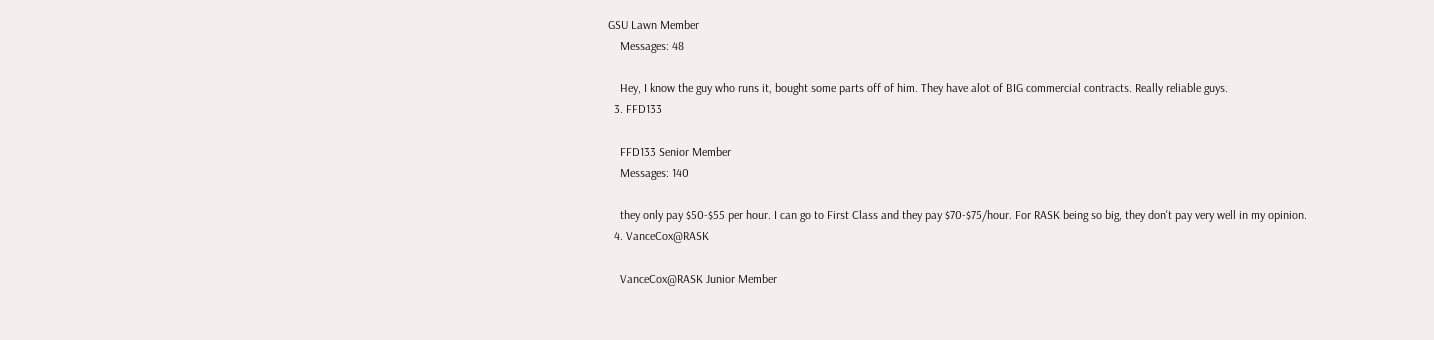GSU Lawn Member
    Messages: 48

    Hey, I know the guy who runs it, bought some parts off of him. They have alot of BIG commercial contracts. Really reliable guys.
  3. FFD133

    FFD133 Senior Member
    Messages: 140

    they only pay $50-$55 per hour. I can go to First Class and they pay $70-$75/hour. For RASK being so big, they don't pay very well in my opinion.
  4. VanceCox@RASK

    VanceCox@RASK Junior Member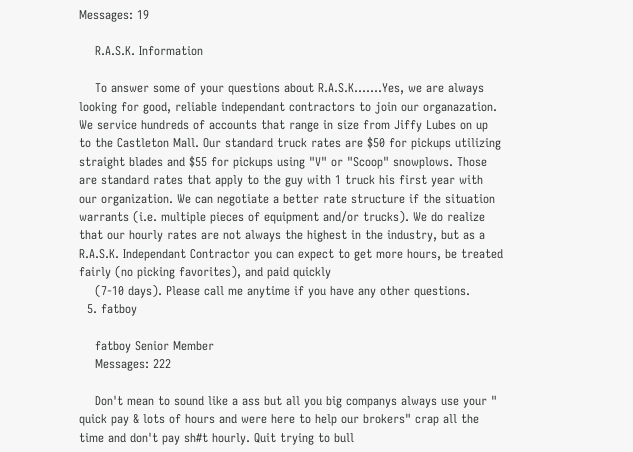Messages: 19

    R.A.S.K. Information

    To answer some of your questions about R.A.S.K.......Yes, we are always looking for good, reliable independant contractors to join our organazation. We service hundreds of accounts that range in size from Jiffy Lubes on up to the Castleton Mall. Our standard truck rates are $50 for pickups utilizing straight blades and $55 for pickups using "V" or "Scoop" snowplows. Those are standard rates that apply to the guy with 1 truck his first year with our organization. We can negotiate a better rate structure if the situation warrants (i.e. multiple pieces of equipment and/or trucks). We do realize that our hourly rates are not always the highest in the industry, but as a R.A.S.K. Independant Contractor you can expect to get more hours, be treated fairly (no picking favorites), and paid quickly
    (7-10 days). Please call me anytime if you have any other questions.
  5. fatboy

    fatboy Senior Member
    Messages: 222

    Don't mean to sound like a ass but all you big companys always use your " quick pay & lots of hours and were here to help our brokers" crap all the time and don't pay sh#t hourly. Quit trying to bull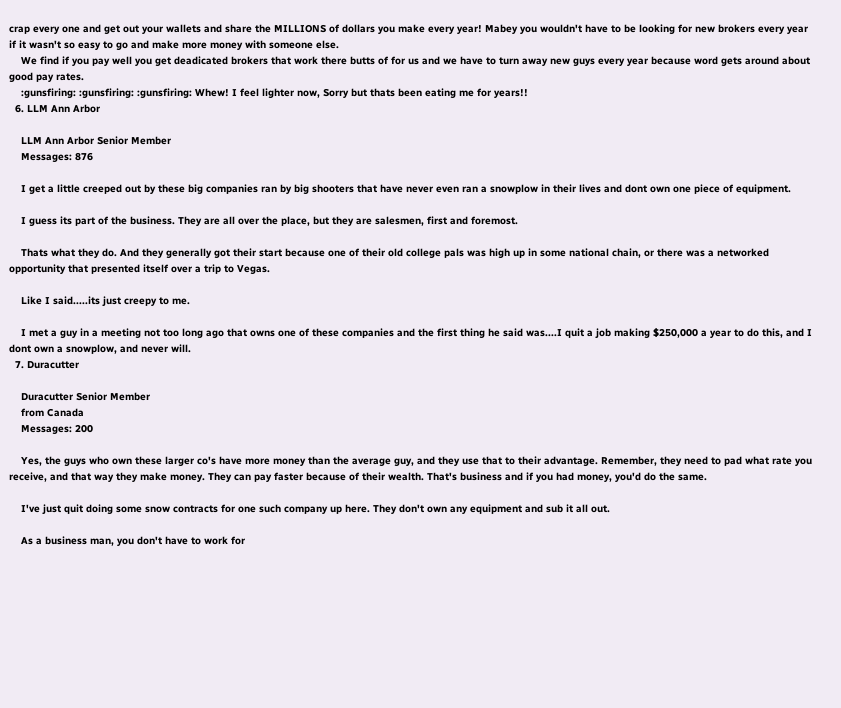crap every one and get out your wallets and share the MILLIONS of dollars you make every year! Mabey you wouldn't have to be looking for new brokers every year if it wasn't so easy to go and make more money with someone else.
    We find if you pay well you get deadicated brokers that work there butts of for us and we have to turn away new guys every year because word gets around about good pay rates.
    :gunsfiring: :gunsfiring: :gunsfiring: Whew! I feel lighter now, Sorry but thats been eating me for years!!
  6. LLM Ann Arbor

    LLM Ann Arbor Senior Member
    Messages: 876

    I get a little creeped out by these big companies ran by big shooters that have never even ran a snowplow in their lives and dont own one piece of equipment.

    I guess its part of the business. They are all over the place, but they are salesmen, first and foremost.

    Thats what they do. And they generally got their start because one of their old college pals was high up in some national chain, or there was a networked opportunity that presented itself over a trip to Vegas.

    Like I said.....its just creepy to me.

    I met a guy in a meeting not too long ago that owns one of these companies and the first thing he said was....I quit a job making $250,000 a year to do this, and I dont own a snowplow, and never will.
  7. Duracutter

    Duracutter Senior Member
    from Canada
    Messages: 200

    Yes, the guys who own these larger co's have more money than the average guy, and they use that to their advantage. Remember, they need to pad what rate you receive, and that way they make money. They can pay faster because of their wealth. That's business and if you had money, you'd do the same.

    I've just quit doing some snow contracts for one such company up here. They don't own any equipment and sub it all out.

    As a business man, you don't have to work for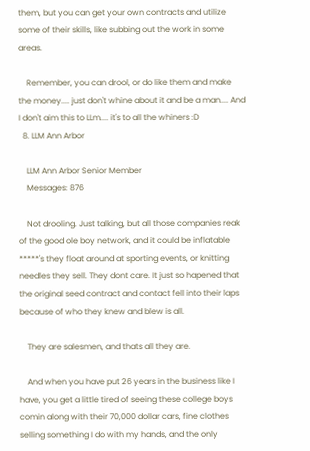them, but you can get your own contracts and utilize some of their skills, like subbing out the work in some areas.

    Remember, you can drool, or do like them and make the money.... just don't whine about it and be a man.... And I don't aim this to LLm.... it's to all the whiners :D
  8. LLM Ann Arbor

    LLM Ann Arbor Senior Member
    Messages: 876

    Not drooling. Just talking, but all those companies reak of the good ole boy network, and it could be inflatable *****'s they float around at sporting events, or knitting needles they sell. They dont care. It just so hapened that the original seed contract and contact fell into their laps because of who they knew and blew is all.

    They are salesmen, and thats all they are.

    And when you have put 26 years in the business like I have, you get a little tired of seeing these college boys comin along with their 70,000 dollar cars, fine clothes selling something I do with my hands, and the only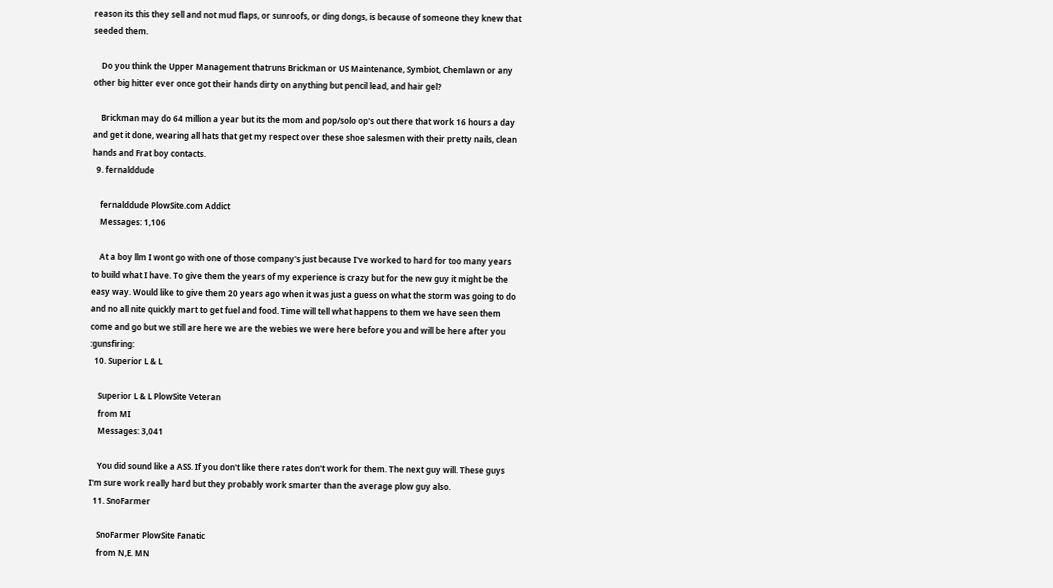reason its this they sell and not mud flaps, or sunroofs, or ding dongs, is because of someone they knew that seeded them.

    Do you think the Upper Management thatruns Brickman or US Maintenance, Symbiot, Chemlawn or any other big hitter ever once got their hands dirty on anything but pencil lead, and hair gel?

    Brickman may do 64 million a year but its the mom and pop/solo op's out there that work 16 hours a day and get it done, wearing all hats that get my respect over these shoe salesmen with their pretty nails, clean hands and Frat boy contacts.
  9. fernalddude

    fernalddude PlowSite.com Addict
    Messages: 1,106

    At a boy llm I wont go with one of those company's just because I've worked to hard for too many years to build what I have. To give them the years of my experience is crazy but for the new guy it might be the easy way. Would like to give them 20 years ago when it was just a guess on what the storm was going to do and no all nite quickly mart to get fuel and food. Time will tell what happens to them we have seen them come and go but we still are here we are the webies we were here before you and will be here after you :gunsfiring:
  10. Superior L & L

    Superior L & L PlowSite Veteran
    from MI
    Messages: 3,041

    You did sound like a ASS. If you don't like there rates don't work for them. The next guy will. These guys I'm sure work really hard but they probably work smarter than the average plow guy also.
  11. SnoFarmer

    SnoFarmer PlowSite Fanatic
    from N,E. MN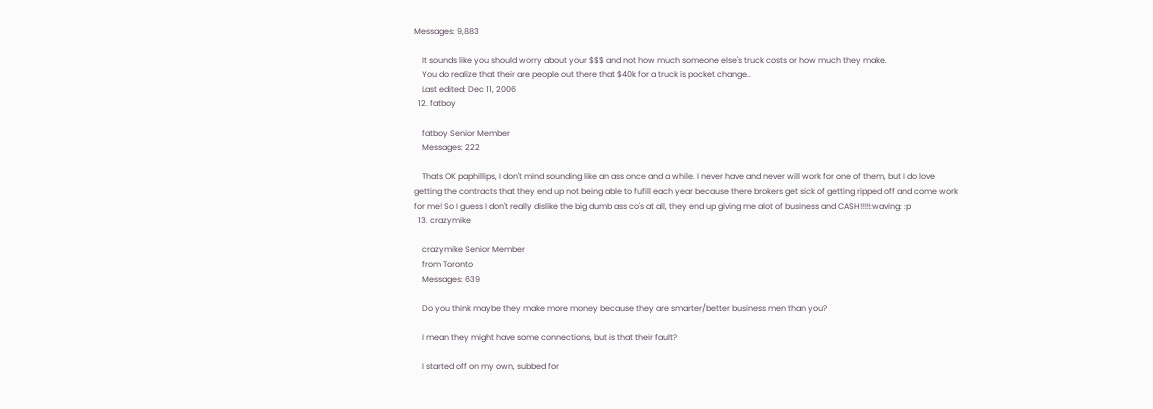Messages: 9,883

    It sounds like you should worry about your $$$ and not how much someone else's truck costs or how much they make.
    You do realize that their are people out there that $40k for a truck is pocket change..
    Last edited: Dec 11, 2006
  12. fatboy

    fatboy Senior Member
    Messages: 222

    Thats OK paphillips, I don't mind sounding like an ass once and a while. I never have and never will work for one of them, but I do love getting the contracts that they end up not being able to fufill each year because there brokers get sick of getting ripped off and come work for me! So I guess I don't really dislike the big dumb ass co's at all, they end up giving me alot of business and CASH!!!!!:waving: :p
  13. crazymike

    crazymike Senior Member
    from Toronto
    Messages: 639

    Do you think maybe they make more money because they are smarter/better business men than you?

    I mean they might have some connections, but is that their fault?

    I started off on my own, subbed for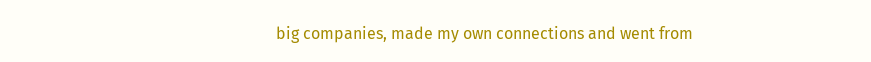big companies, made my own connections and went from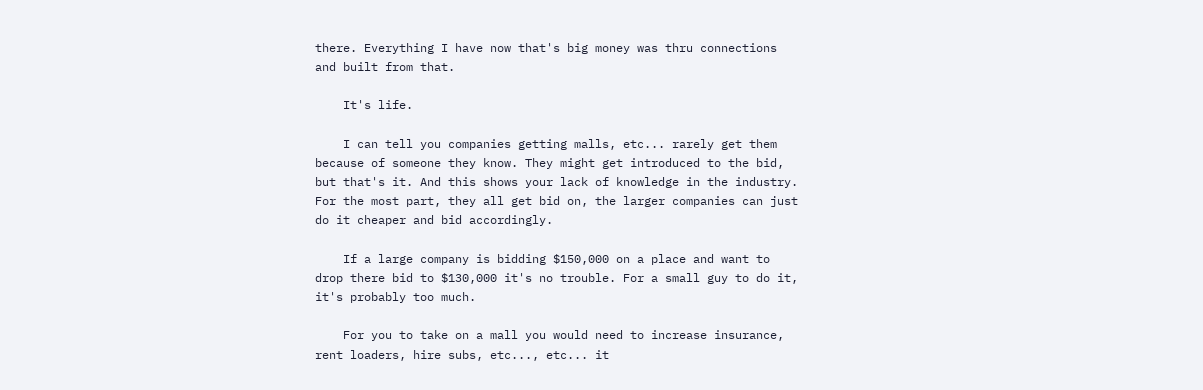there. Everything I have now that's big money was thru connections and built from that.

    It's life.

    I can tell you companies getting malls, etc... rarely get them because of someone they know. They might get introduced to the bid, but that's it. And this shows your lack of knowledge in the industry. For the most part, they all get bid on, the larger companies can just do it cheaper and bid accordingly.

    If a large company is bidding $150,000 on a place and want to drop there bid to $130,000 it's no trouble. For a small guy to do it, it's probably too much.

    For you to take on a mall you would need to increase insurance, rent loaders, hire subs, etc..., etc... it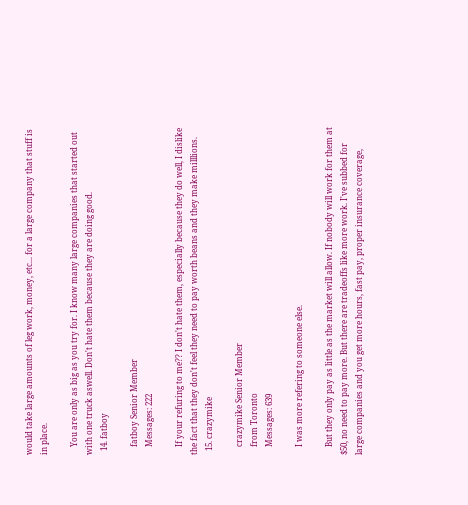would take large amounts of leg work, money, etc... for a large company that stuff is in place.

    You are only as big as you try for. I know many large companies that started out with one truck aswell. Don't hate them because they are doing good.
  14. fatboy

    fatboy Senior Member
    Messages: 222

    If your refuring to me?? I don't hate them, especially because they do well, I dislike the fact that they don't feel they need to pay worth beans and they make milllions.
  15. crazymike

    crazymike Senior Member
    from Toronto
    Messages: 639

    I was more refering to someone else.

    But they only pay as little as the market will allow. If nobody will work for them at $50, no need to pay more. But there are tradeoffs like more work. I've subbed for large companies and you get more hours, fast pay, proper insurance coverage,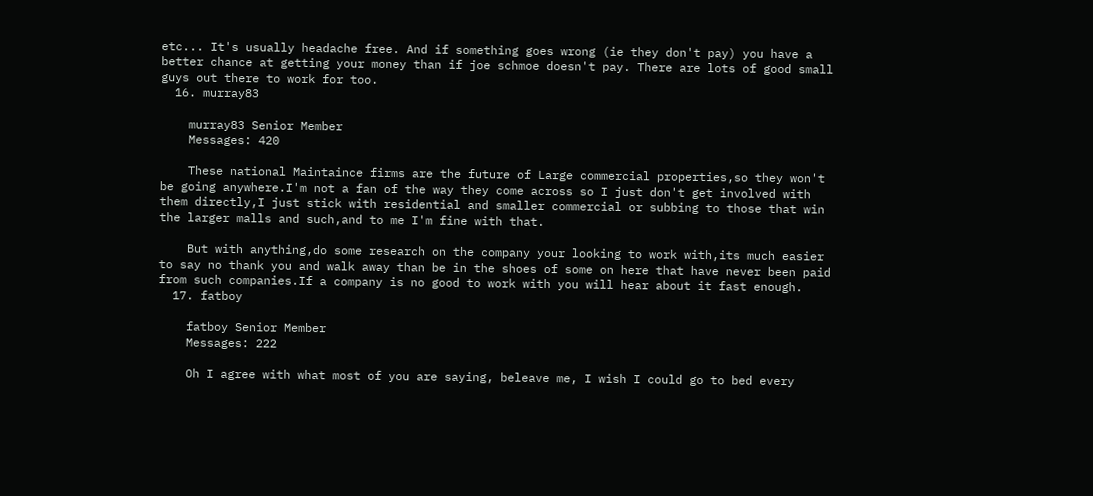etc... It's usually headache free. And if something goes wrong (ie they don't pay) you have a better chance at getting your money than if joe schmoe doesn't pay. There are lots of good small guys out there to work for too.
  16. murray83

    murray83 Senior Member
    Messages: 420

    These national Maintaince firms are the future of Large commercial properties,so they won't be going anywhere.I'm not a fan of the way they come across so I just don't get involved with them directly,I just stick with residential and smaller commercial or subbing to those that win the larger malls and such,and to me I'm fine with that.

    But with anything,do some research on the company your looking to work with,its much easier to say no thank you and walk away than be in the shoes of some on here that have never been paid from such companies.If a company is no good to work with you will hear about it fast enough.
  17. fatboy

    fatboy Senior Member
    Messages: 222

    Oh I agree with what most of you are saying, beleave me, I wish I could go to bed every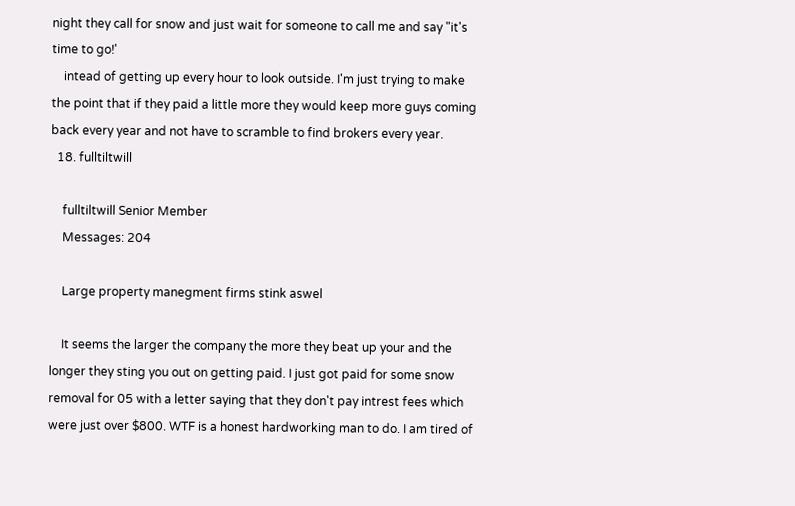night they call for snow and just wait for someone to call me and say "it's time to go!'
    intead of getting up every hour to look outside. I'm just trying to make the point that if they paid a little more they would keep more guys coming back every year and not have to scramble to find brokers every year.
  18. fulltiltwill

    fulltiltwill Senior Member
    Messages: 204

    Large property manegment firms stink aswel

    It seems the larger the company the more they beat up your and the longer they sting you out on getting paid. I just got paid for some snow removal for 05 with a letter saying that they don't pay intrest fees which were just over $800. WTF is a honest hardworking man to do. I am tired of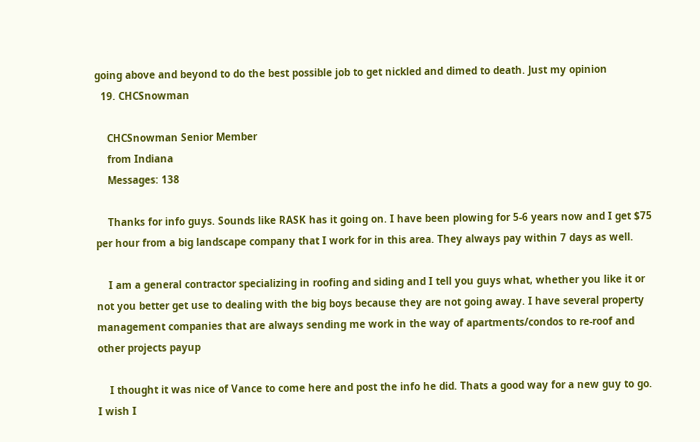going above and beyond to do the best possible job to get nickled and dimed to death. Just my opinion
  19. CHCSnowman

    CHCSnowman Senior Member
    from Indiana
    Messages: 138

    Thanks for info guys. Sounds like RASK has it going on. I have been plowing for 5-6 years now and I get $75 per hour from a big landscape company that I work for in this area. They always pay within 7 days as well.

    I am a general contractor specializing in roofing and siding and I tell you guys what, whether you like it or not you better get use to dealing with the big boys because they are not going away. I have several property management companies that are always sending me work in the way of apartments/condos to re-roof and other projects payup

    I thought it was nice of Vance to come here and post the info he did. Thats a good way for a new guy to go. I wish I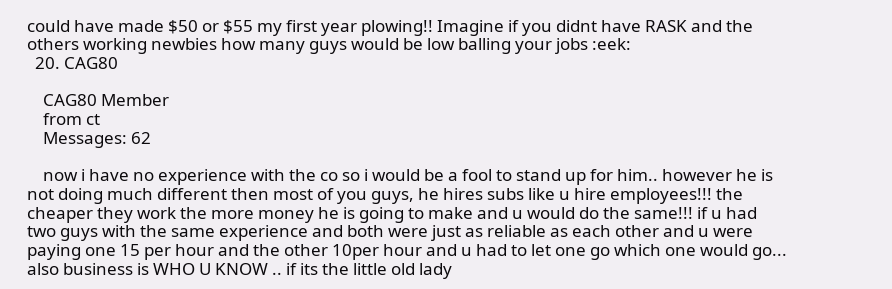could have made $50 or $55 my first year plowing!! Imagine if you didnt have RASK and the others working newbies how many guys would be low balling your jobs :eek:
  20. CAG80

    CAG80 Member
    from ct
    Messages: 62

    now i have no experience with the co so i would be a fool to stand up for him.. however he is not doing much different then most of you guys, he hires subs like u hire employees!!! the cheaper they work the more money he is going to make and u would do the same!!! if u had two guys with the same experience and both were just as reliable as each other and u were paying one 15 per hour and the other 10per hour and u had to let one go which one would go... also business is WHO U KNOW .. if its the little old lady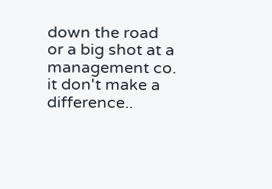down the road or a big shot at a management co. it don't make a difference..